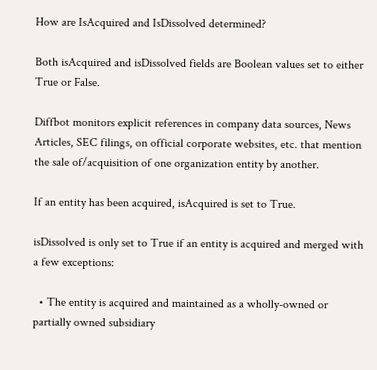How are IsAcquired and IsDissolved determined?

Both isAcquired and isDissolved fields are Boolean values set to either True or False.

Diffbot monitors explicit references in company data sources, News Articles, SEC filings, on official corporate websites, etc. that mention the sale of/acquisition of one organization entity by another.

If an entity has been acquired, isAcquired is set to True.

isDissolved is only set to True if an entity is acquired and merged with a few exceptions:

  • The entity is acquired and maintained as a wholly-owned or partially owned subsidiary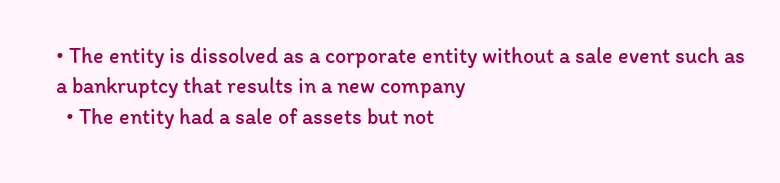• The entity is dissolved as a corporate entity without a sale event such as a bankruptcy that results in a new company
  • The entity had a sale of assets but not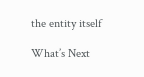the entity itself

What’s Next